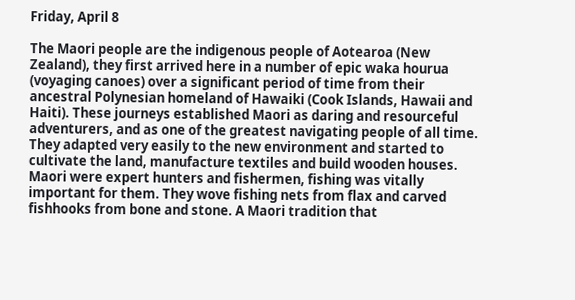Friday, April 8

The Maori people are the indigenous people of Aotearoa (New Zealand), they first arrived here in a number of epic waka hourua (voyaging canoes) over a significant period of time from their ancestral Polynesian homeland of Hawaiki (Cook Islands, Hawaii and Haiti). These journeys established Maori as daring and resourceful adventurers, and as one of the greatest navigating people of all time. They adapted very easily to the new environment and started to cultivate the land, manufacture textiles and build wooden houses. Maori were expert hunters and fishermen, fishing was vitally important for them. They wove fishing nets from flax and carved fishhooks from bone and stone. A Maori tradition that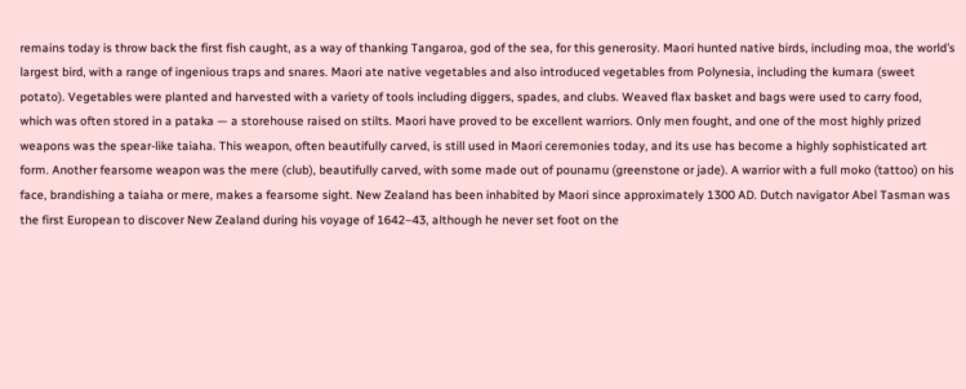remains today is throw back the first fish caught, as a way of thanking Tangaroa, god of the sea, for this generosity. Maori hunted native birds, including moa, the world’s largest bird, with a range of ingenious traps and snares. Maori ate native vegetables and also introduced vegetables from Polynesia, including the kumara (sweet potato). Vegetables were planted and harvested with a variety of tools including diggers, spades, and clubs. Weaved flax basket and bags were used to carry food, which was often stored in a pataka — a storehouse raised on stilts. Maori have proved to be excellent warriors. Only men fought, and one of the most highly prized weapons was the spear-like taiaha. This weapon, often beautifully carved, is still used in Maori ceremonies today, and its use has become a highly sophisticated art form. Another fearsome weapon was the mere (club), beautifully carved, with some made out of pounamu (greenstone or jade). A warrior with a full moko (tattoo) on his face, brandishing a taiaha or mere, makes a fearsome sight. New Zealand has been inhabited by Maori since approximately 1300 AD. Dutch navigator Abel Tasman was the first European to discover New Zealand during his voyage of 1642–43, although he never set foot on the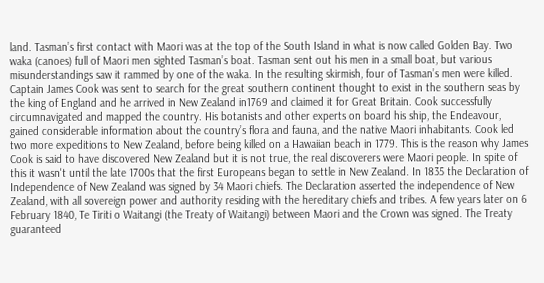land. Tasman’s first contact with Maori was at the top of the South Island in what is now called Golden Bay. Two waka (canoes) full of Maori men sighted Tasman’s boat. Tasman sent out his men in a small boat, but various misunderstandings saw it rammed by one of the waka. In the resulting skirmish, four of Tasman’s men were killed. Captain James Cook was sent to search for the great southern continent thought to exist in the southern seas by the king of England and he arrived in New Zealand in1769 and claimed it for Great Britain. Cook successfully circumnavigated and mapped the country. His botanists and other experts on board his ship, the Endeavour, gained considerable information about the country’s flora and fauna, and the native Maori inhabitants. Cook led two more expeditions to New Zealand, before being killed on a Hawaiian beach in 1779. This is the reason why James Cook is said to have discovered New Zealand but it is not true, the real discoverers were Maori people. In spite of this it wasn't until the late 1700s that the first Europeans began to settle in New Zealand. In 1835 the Declaration of Independence of New Zealand was signed by 34 Maori chiefs. The Declaration asserted the independence of New Zealand, with all sovereign power and authority residing with the hereditary chiefs and tribes. A few years later on 6 February 1840, Te Tiriti o Waitangi (the Treaty of Waitangi) between Maori and the Crown was signed. The Treaty guaranteed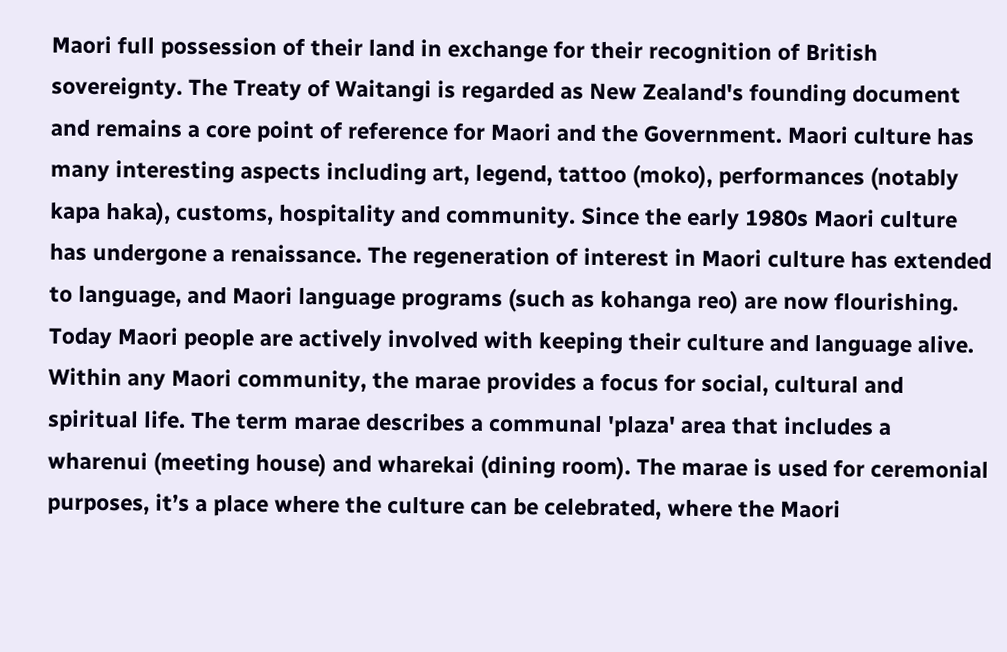Maori full possession of their land in exchange for their recognition of British sovereignty. The Treaty of Waitangi is regarded as New Zealand's founding document and remains a core point of reference for Maori and the Government. Maori culture has many interesting aspects including art, legend, tattoo (moko), performances (notably kapa haka), customs, hospitality and community. Since the early 1980s Maori culture has undergone a renaissance. The regeneration of interest in Maori culture has extended to language, and Maori language programs (such as kohanga reo) are now flourishing. Today Maori people are actively involved with keeping their culture and language alive. Within any Maori community, the marae provides a focus for social, cultural and spiritual life. The term marae describes a communal 'plaza' area that includes a wharenui (meeting house) and wharekai (dining room). The marae is used for ceremonial purposes, it’s a place where the culture can be celebrated, where the Maori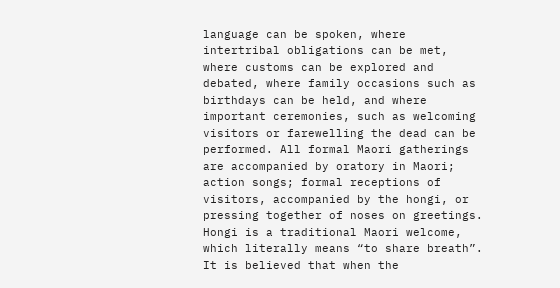language can be spoken, where intertribal obligations can be met, where customs can be explored and debated, where family occasions such as birthdays can be held, and where important ceremonies, such as welcoming visitors or farewelling the dead can be performed. All formal Maori gatherings are accompanied by oratory in Maori; action songs; formal receptions of visitors, accompanied by the hongi, or pressing together of noses on greetings. Hongi is a traditional Maori welcome, which literally means “to share breath”. It is believed that when the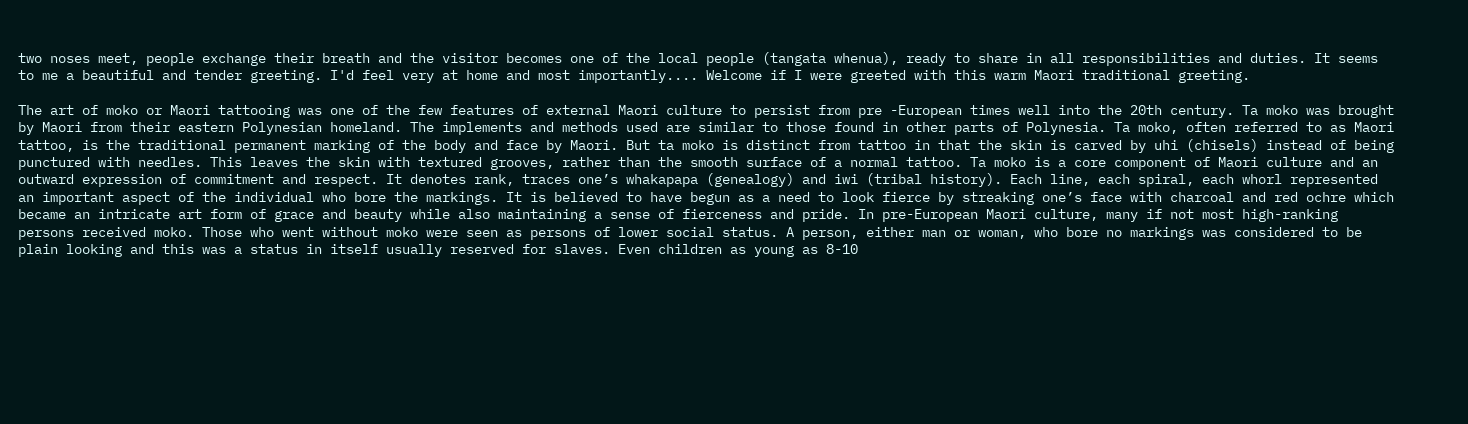two noses meet, people exchange their breath and the visitor becomes one of the local people (tangata whenua), ready to share in all responsibilities and duties. It seems to me a beautiful and tender greeting. I'd feel very at home and most importantly.... Welcome if I were greeted with this warm Maori traditional greeting.

The art of moko or Maori tattooing was one of the few features of external Maori culture to persist from pre -European times well into the 20th century. Ta moko was brought by Maori from their eastern Polynesian homeland. The implements and methods used are similar to those found in other parts of Polynesia. Ta moko, often referred to as Maori tattoo, is the traditional permanent marking of the body and face by Maori. But ta moko is distinct from tattoo in that the skin is carved by uhi (chisels) instead of being punctured with needles. This leaves the skin with textured grooves, rather than the smooth surface of a normal tattoo. Ta moko is a core component of Maori culture and an outward expression of commitment and respect. It denotes rank, traces one’s whakapapa (genealogy) and iwi (tribal history). Each line, each spiral, each whorl represented an important aspect of the individual who bore the markings. It is believed to have begun as a need to look fierce by streaking one’s face with charcoal and red ochre which became an intricate art form of grace and beauty while also maintaining a sense of fierceness and pride. In pre-European Maori culture, many if not most high-ranking persons received moko. Those who went without moko were seen as persons of lower social status. A person, either man or woman, who bore no markings was considered to be plain looking and this was a status in itself usually reserved for slaves. Even children as young as 8-10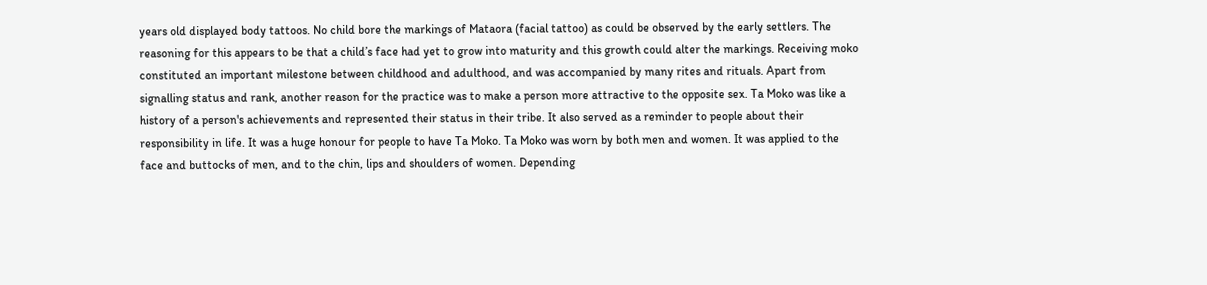years old displayed body tattoos. No child bore the markings of Mataora (facial tattoo) as could be observed by the early settlers. The reasoning for this appears to be that a child’s face had yet to grow into maturity and this growth could alter the markings. Receiving moko constituted an important milestone between childhood and adulthood, and was accompanied by many rites and rituals. Apart from signalling status and rank, another reason for the practice was to make a person more attractive to the opposite sex. Ta Moko was like a history of a person's achievements and represented their status in their tribe. It also served as a reminder to people about their responsibility in life. It was a huge honour for people to have Ta Moko. Ta Moko was worn by both men and women. It was applied to the face and buttocks of men, and to the chin, lips and shoulders of women. Depending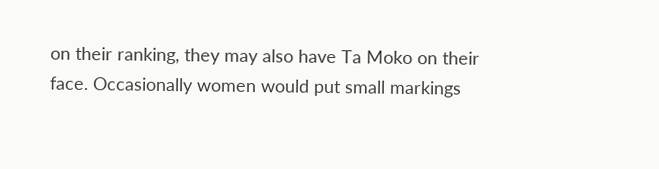on their ranking, they may also have Ta Moko on their face. Occasionally women would put small markings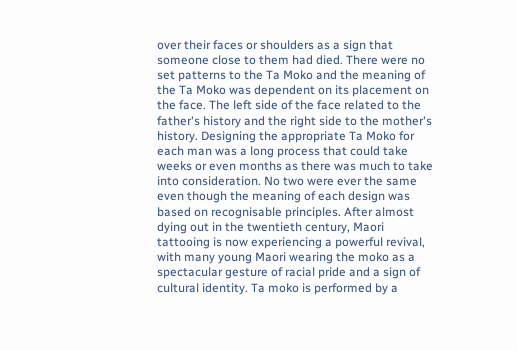over their faces or shoulders as a sign that someone close to them had died. There were no set patterns to the Ta Moko and the meaning of the Ta Moko was dependent on its placement on the face. The left side of the face related to the father's history and the right side to the mother's history. Designing the appropriate Ta Moko for each man was a long process that could take weeks or even months as there was much to take into consideration. No two were ever the same even though the meaning of each design was based on recognisable principles. After almost dying out in the twentieth century, Maori tattooing is now experiencing a powerful revival, with many young Maori wearing the moko as a spectacular gesture of racial pride and a sign of cultural identity. Ta moko is performed by a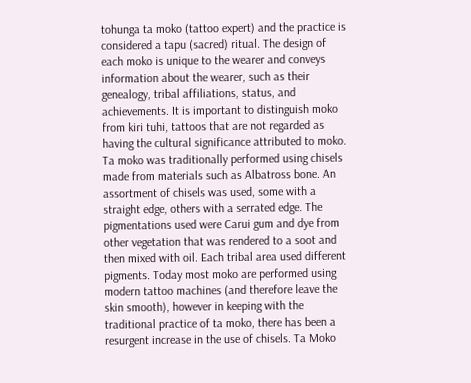tohunga ta moko (tattoo expert) and the practice is considered a tapu (sacred) ritual. The design of each moko is unique to the wearer and conveys information about the wearer, such as their genealogy, tribal affiliations, status, and achievements. It is important to distinguish moko from kiri tuhi, tattoos that are not regarded as having the cultural significance attributed to moko. Ta moko was traditionally performed using chisels made from materials such as Albatross bone. An assortment of chisels was used, some with a straight edge, others with a serrated edge. The pigmentations used were Carui gum and dye from other vegetation that was rendered to a soot and then mixed with oil. Each tribal area used different pigments. Today most moko are performed using modern tattoo machines (and therefore leave the skin smooth), however in keeping with the traditional practice of ta moko, there has been a resurgent increase in the use of chisels. Ta Moko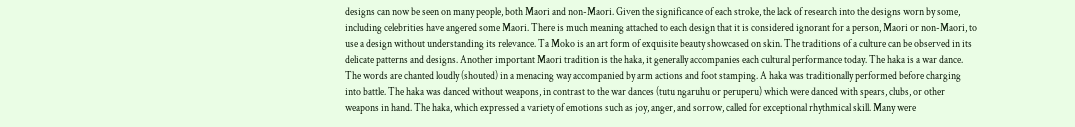designs can now be seen on many people, both Maori and non-Maori. Given the significance of each stroke, the lack of research into the designs worn by some, including celebrities have angered some Maori. There is much meaning attached to each design that it is considered ignorant for a person, Maori or non-Maori, to use a design without understanding its relevance. Ta Moko is an art form of exquisite beauty showcased on skin. The traditions of a culture can be observed in its delicate patterns and designs. Another important Maori tradition is the haka, it generally accompanies each cultural performance today. The haka is a war dance. The words are chanted loudly (shouted) in a menacing way accompanied by arm actions and foot stamping. A haka was traditionally performed before charging into battle. The haka was danced without weapons, in contrast to the war dances (tutu ngaruhu or peruperu) which were danced with spears, clubs, or other weapons in hand. The haka, which expressed a variety of emotions such as joy, anger, and sorrow, called for exceptional rhythmical skill. Many were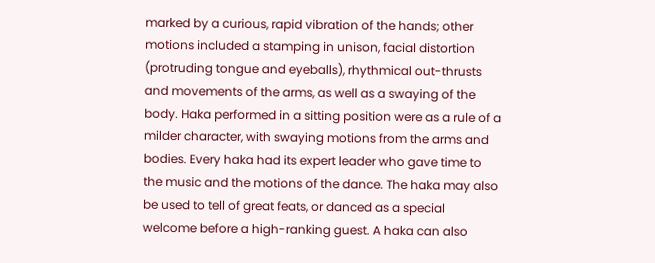marked by a curious, rapid vibration of the hands; other motions included a stamping in unison, facial distortion (protruding tongue and eyeballs), rhythmical out-thrusts and movements of the arms, as well as a swaying of the body. Haka performed in a sitting position were as a rule of a milder character, with swaying motions from the arms and bodies. Every haka had its expert leader who gave time to the music and the motions of the dance. The haka may also be used to tell of great feats, or danced as a special welcome before a high-ranking guest. A haka can also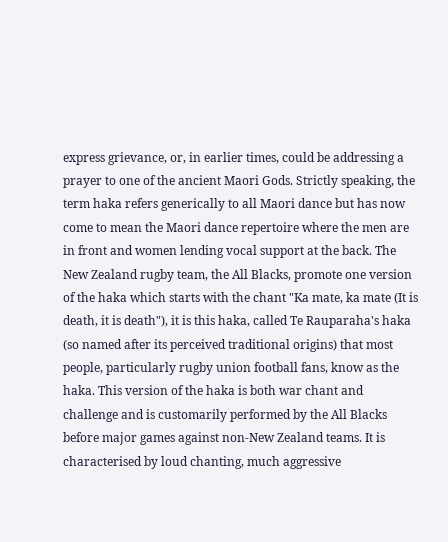express grievance, or, in earlier times, could be addressing a prayer to one of the ancient Maori Gods. Strictly speaking, the term haka refers generically to all Maori dance but has now come to mean the Maori dance repertoire where the men are in front and women lending vocal support at the back. The New Zealand rugby team, the All Blacks, promote one version of the haka which starts with the chant "Ka mate, ka mate (It is death, it is death"), it is this haka, called Te Rauparaha's haka (so named after its perceived traditional origins) that most people, particularly rugby union football fans, know as the haka. This version of the haka is both war chant and challenge and is customarily performed by the All Blacks before major games against non-New Zealand teams. It is characterised by loud chanting, much aggressive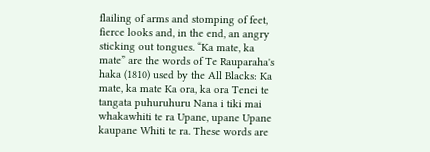flailing of arms and stomping of feet, fierce looks and, in the end, an angry sticking out tongues. “Ka mate, ka mate” are the words of Te Rauparaha's haka (1810) used by the All Blacks: Ka mate, ka mate Ka ora, ka ora Tenei te tangata puhuruhuru Nana i tiki mai whakawhiti te ra Upane, upane Upane kaupane Whiti te ra. These words are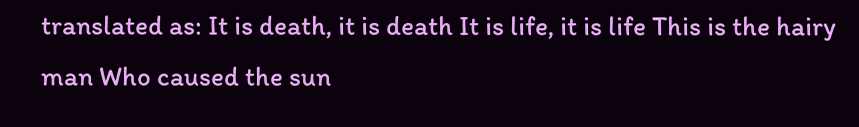translated as: It is death, it is death It is life, it is life This is the hairy man Who caused the sun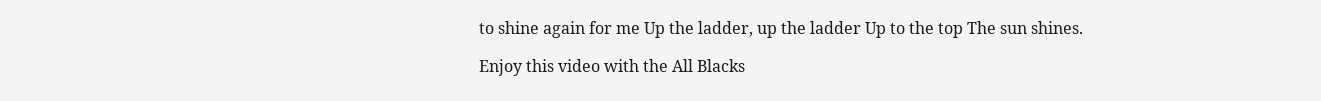to shine again for me Up the ladder, up the ladder Up to the top The sun shines.

Enjoy this video with the All Blacks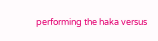performing the haka versus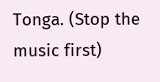Tonga. (Stop the music first)